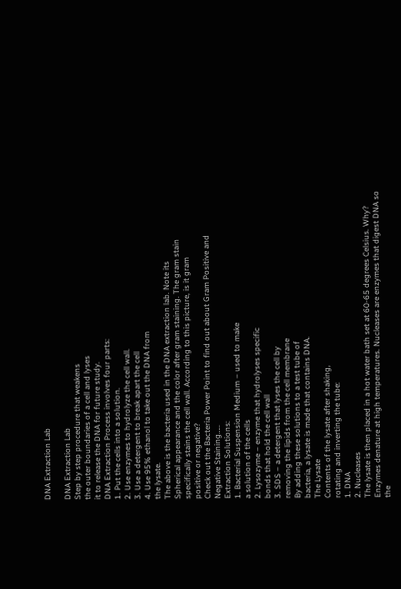DNA Extraction Lab

DNA Extraction Lab
Step by step procedure that weakens
the outer boundaries of a cell and lyses
it to release the DNA for future study.
DNA Extraction Process involves four parts:
1. Put the cells into a solution.
2. Use enzymes to hydrolyze the cell wall.
3. Use a detergent to break apart the cell
4. Use 95% ethanol to take out the DNA from
the lysate.
The above is the bacteria used in the DNA extraction lab. Note its
Spherical appearance and the color after gram staining. The gram stain
specifically stains the cell wall. According to this picture, is it gram
positive or negative?
Check out the Bacteria Power Point to find out about Gram Positive and
Negative Staining…..
Extraction Solutions:
1. Bacterial Suspension Medium – used to make
a solution of the cells
2. Lysozyme – enzyme that hydrolyses specific
bonds that hold the cell wall
3. SDS – a detergent that lyses the cell by
removing the lipids from the cell membrane
By adding these solutions to a test tube of
bacteria, a lysate is made that contains DNA.
The Lysate
Contents of the lysate after shaking,
rotating and inverting the tube:
1. DNA
2. Nucleases
The lysate is then placed in a hot water bath set at 60-65 degrees Celsius. Why?
Enzymes denature at high temperatures. Nucleases are enzymes that digest DNA so
the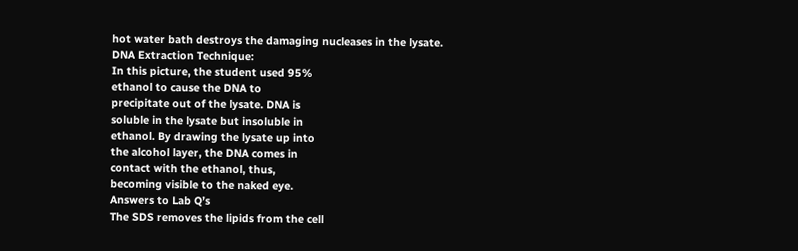hot water bath destroys the damaging nucleases in the lysate.
DNA Extraction Technique:
In this picture, the student used 95%
ethanol to cause the DNA to
precipitate out of the lysate. DNA is
soluble in the lysate but insoluble in
ethanol. By drawing the lysate up into
the alcohol layer, the DNA comes in
contact with the ethanol, thus,
becoming visible to the naked eye.
Answers to Lab Q’s
The SDS removes the lipids from the cell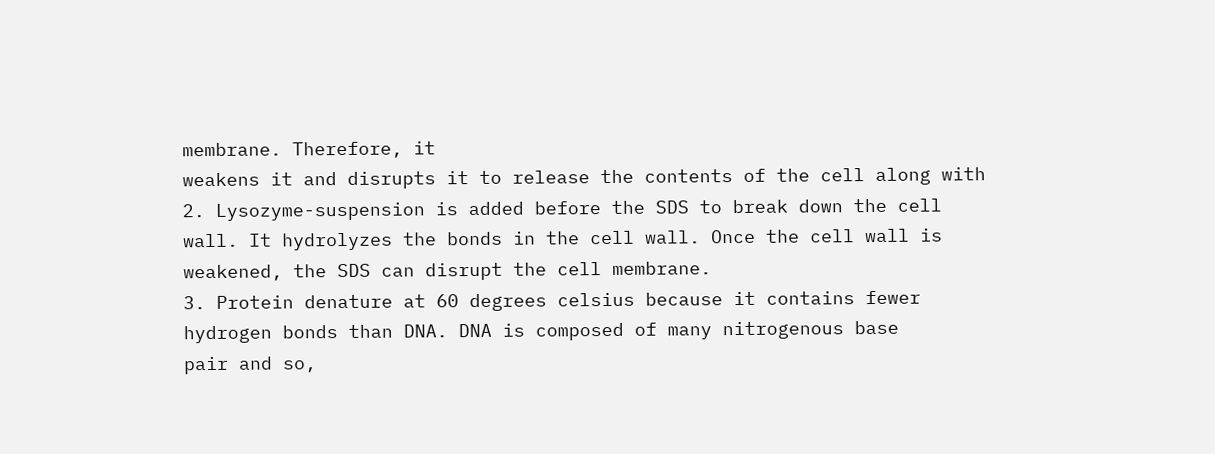membrane. Therefore, it
weakens it and disrupts it to release the contents of the cell along with
2. Lysozyme-suspension is added before the SDS to break down the cell
wall. It hydrolyzes the bonds in the cell wall. Once the cell wall is
weakened, the SDS can disrupt the cell membrane.
3. Protein denature at 60 degrees celsius because it contains fewer
hydrogen bonds than DNA. DNA is composed of many nitrogenous base
pair and so,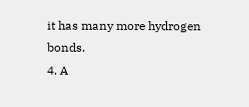it has many more hydrogen bonds.
4. A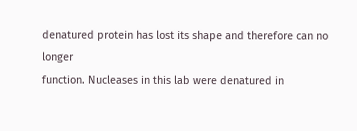denatured protein has lost its shape and therefore can no longer
function. Nucleases in this lab were denatured in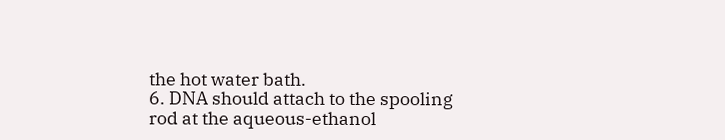the hot water bath.
6. DNA should attach to the spooling rod at the aqueous-ethanol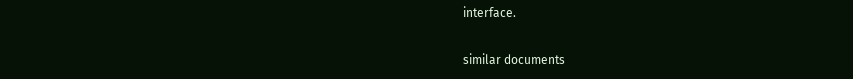interface.

similar documents